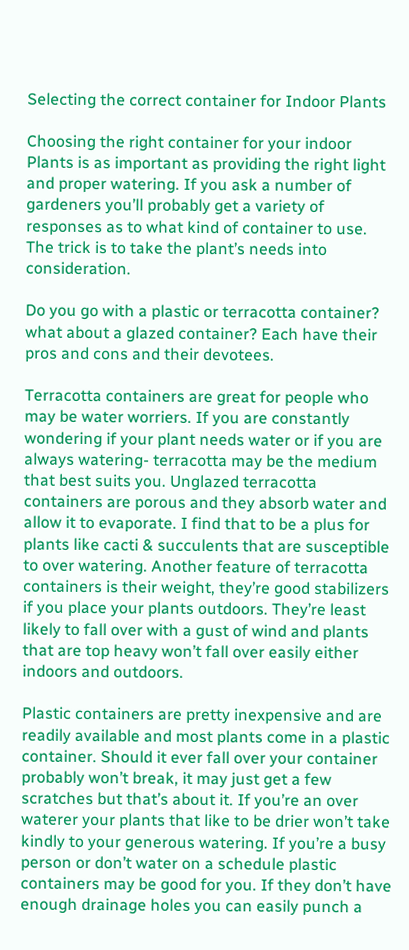Selecting the correct container for Indoor Plants

Choosing the right container for your indoor Plants is as important as providing the right light and proper watering. If you ask a number of gardeners you’ll probably get a variety of responses as to what kind of container to use. The trick is to take the plant’s needs into consideration.

Do you go with a plastic or terracotta container? what about a glazed container? Each have their pros and cons and their devotees.

Terracotta containers are great for people who may be water worriers. If you are constantly wondering if your plant needs water or if you are always watering- terracotta may be the medium that best suits you. Unglazed terracotta containers are porous and they absorb water and allow it to evaporate. I find that to be a plus for plants like cacti & succulents that are susceptible to over watering. Another feature of terracotta containers is their weight, they’re good stabilizers if you place your plants outdoors. They’re least likely to fall over with a gust of wind and plants that are top heavy won’t fall over easily either indoors and outdoors.

Plastic containers are pretty inexpensive and are readily available and most plants come in a plastic container. Should it ever fall over your container probably won’t break, it may just get a few scratches but that’s about it. If you’re an over waterer your plants that like to be drier won’t take kindly to your generous watering. If you’re a busy person or don’t water on a schedule plastic containers may be good for you. If they don’t have enough drainage holes you can easily punch a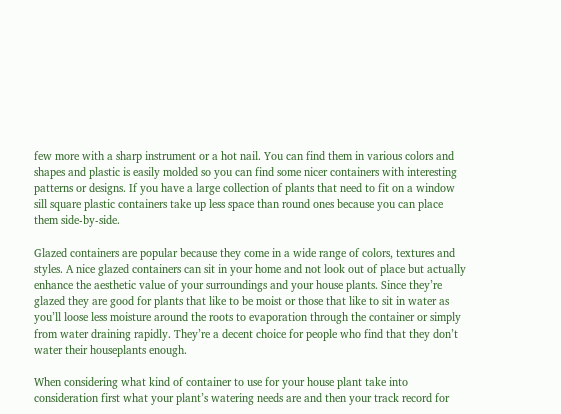few more with a sharp instrument or a hot nail. You can find them in various colors and shapes and plastic is easily molded so you can find some nicer containers with interesting patterns or designs. If you have a large collection of plants that need to fit on a window sill square plastic containers take up less space than round ones because you can place them side-by-side.

Glazed containers are popular because they come in a wide range of colors, textures and styles. A nice glazed containers can sit in your home and not look out of place but actually enhance the aesthetic value of your surroundings and your house plants. Since they’re glazed they are good for plants that like to be moist or those that like to sit in water as you’ll loose less moisture around the roots to evaporation through the container or simply from water draining rapidly. They’re a decent choice for people who find that they don’t water their houseplants enough.

When considering what kind of container to use for your house plant take into consideration first what your plant’s watering needs are and then your track record for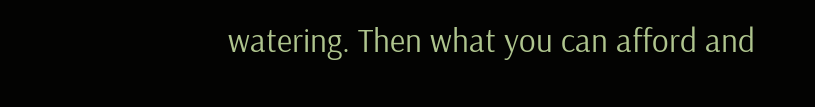watering. Then what you can afford and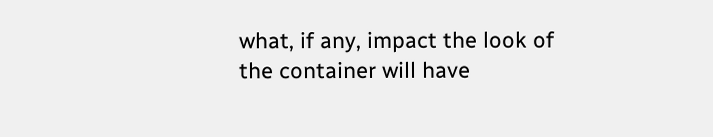what, if any, impact the look of the container will have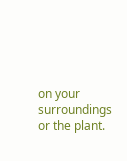on your surroundings or the plant.